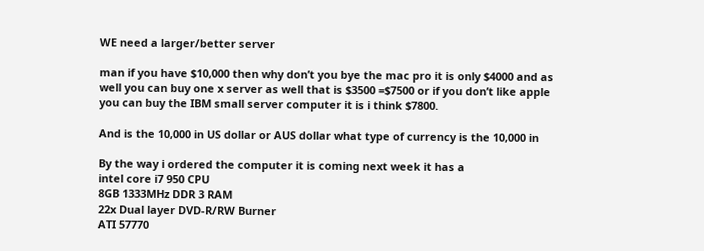WE need a larger/better server

man if you have $10,000 then why don’t you bye the mac pro it is only $4000 and as well you can buy one x server as well that is $3500 =$7500 or if you don’t like apple you can buy the IBM small server computer it is i think $7800.

And is the 10,000 in US dollar or AUS dollar what type of currency is the 10,000 in

By the way i ordered the computer it is coming next week it has a
intel core i7 950 CPU
8GB 1333MHz DDR 3 RAM
22x Dual layer DVD-R/RW Burner
ATI 57770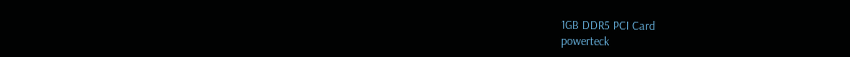1GB DDR5 PCI Card
powerteck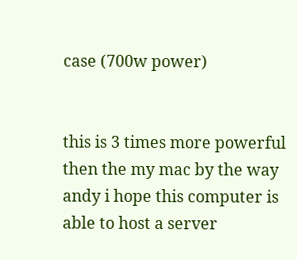case (700w power)


this is 3 times more powerful then the my mac by the way andy i hope this computer is able to host a server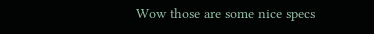Wow those are some nice specs